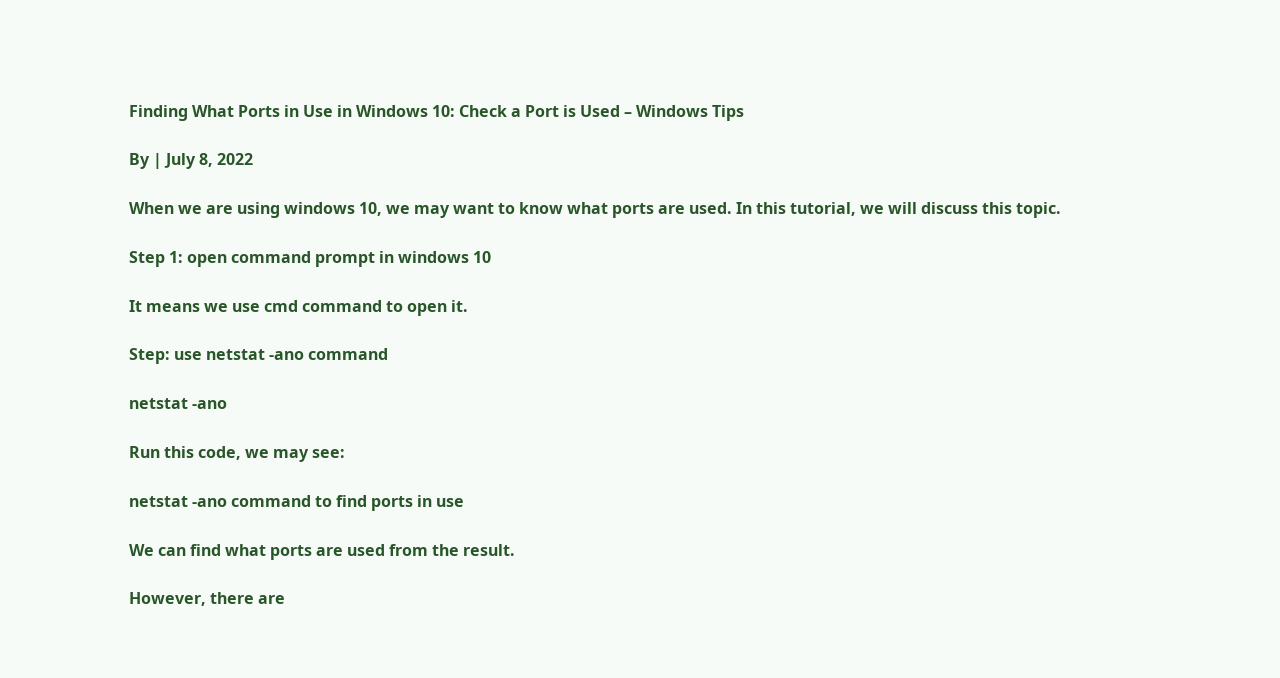Finding What Ports in Use in Windows 10: Check a Port is Used – Windows Tips

By | July 8, 2022

When we are using windows 10, we may want to know what ports are used. In this tutorial, we will discuss this topic.

Step 1: open command prompt in windows 10

It means we use cmd command to open it.

Step: use netstat -ano command

netstat -ano

Run this code, we may see:

netstat -ano command to find ports in use

We can find what ports are used from the result.

However, there are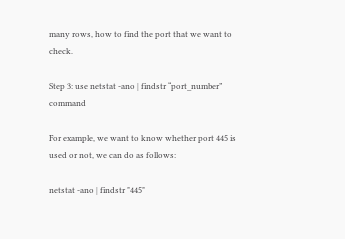many rows, how to find the port that we want to check.

Step 3: use netstat -ano | findstr “port_number” command

For example, we want to know whether port 445 is used or not, we can do as follows:

netstat -ano | findstr "445"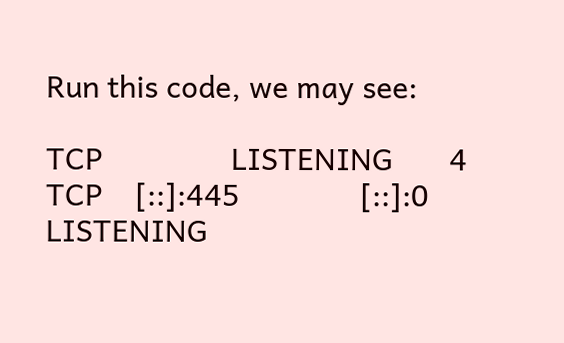Run this code, we may see:

TCP                LISTENING       4
TCP    [::]:445               [::]:0                 LISTENING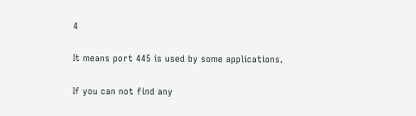4

It means port 445 is used by some applications.

If you can not find any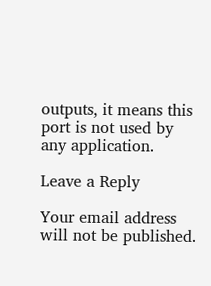outputs, it means this port is not used by any application.

Leave a Reply

Your email address will not be published.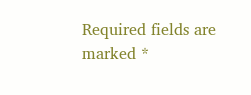Required fields are marked *